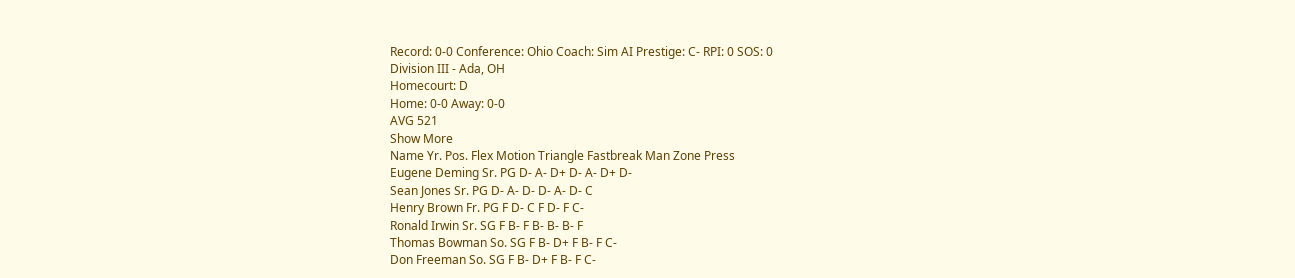Record: 0-0 Conference: Ohio Coach: Sim AI Prestige: C- RPI: 0 SOS: 0
Division III - Ada, OH
Homecourt: D
Home: 0-0 Away: 0-0
AVG 521
Show More
Name Yr. Pos. Flex Motion Triangle Fastbreak Man Zone Press
Eugene Deming Sr. PG D- A- D+ D- A- D+ D-
Sean Jones Sr. PG D- A- D- D- A- D- C
Henry Brown Fr. PG F D- C F D- F C-
Ronald Irwin Sr. SG F B- F B- B- B- F
Thomas Bowman So. SG F B- D+ F B- F C-
Don Freeman So. SG F B- D+ F B- F C-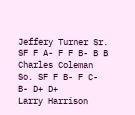Jeffery Turner Sr. SF F A- F F B- B B
Charles Coleman So. SF F B- F C- B- D+ D+
Larry Harrison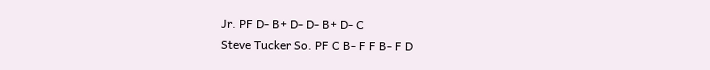Jr. PF D- B+ D- D- B+ D- C
Steve Tucker So. PF C B- F F B- F D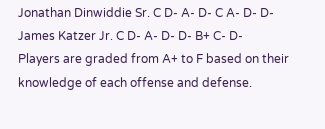Jonathan Dinwiddie Sr. C D- A- D- C A- D- D-
James Katzer Jr. C D- A- D- D- B+ C- D-
Players are graded from A+ to F based on their knowledge of each offense and defense.